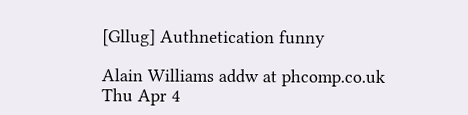[Gllug] Authnetication funny

Alain Williams addw at phcomp.co.uk
Thu Apr 4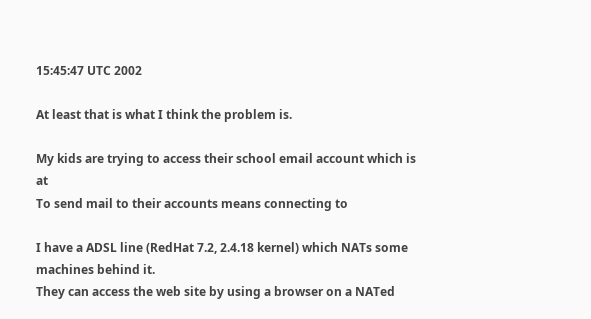15:45:47 UTC 2002

At least that is what I think the problem is.

My kids are trying to access their school email account which is at
To send mail to their accounts means connecting to

I have a ADSL line (RedHat 7.2, 2.4.18 kernel) which NATs some machines behind it.
They can access the web site by using a browser on a NATed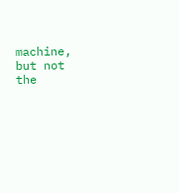machine, but not the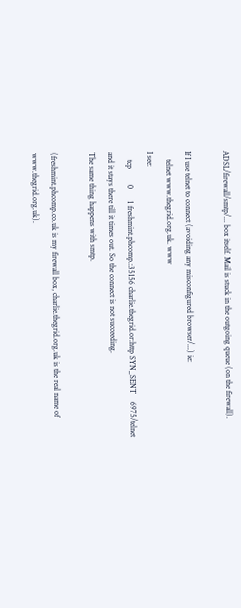ADSL/firewall/smtp/... box itself. Mail is stuck in the outgoing queue (on the firewall).

If I use telnet to connect (avoiding any misconfigured browser/...) ie:
    telnet www.thegrid.org.uk. www
I see:
    tcp        0      1 freshmint.phcomp.:35156 charlie.thegrid.or:http SYN_SENT    6975/telnet
and it stays there till it times out. So the connect is not succeeding.
The same thing happens with smtp.

(freshmint.phcomp.co.uk is my firewall box, charlie.thegrid.org.uk is the real name of www.thegrid.org.uk).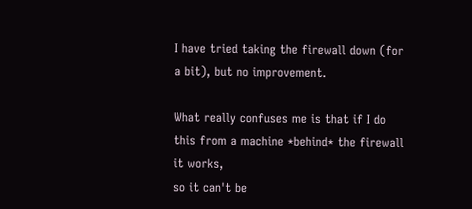I have tried taking the firewall down (for a bit), but no improvement.

What really confuses me is that if I do this from a machine *behind* the firewall it works,
so it can't be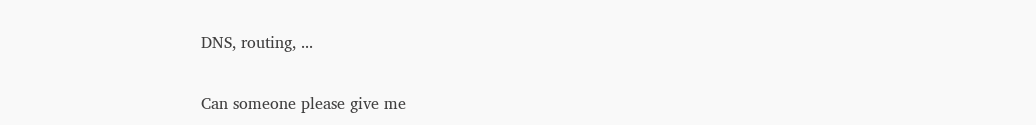DNS, routing, ...

Can someone please give me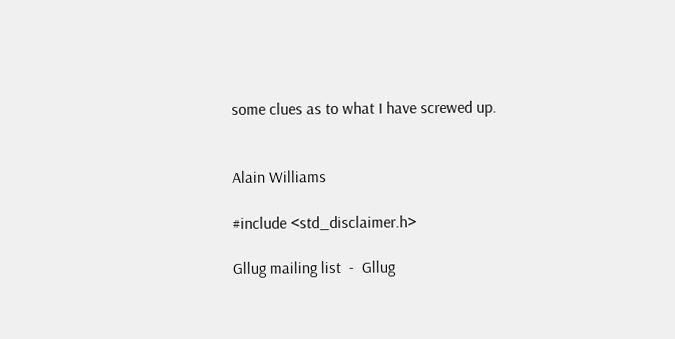some clues as to what I have screwed up.


Alain Williams

#include <std_disclaimer.h>

Gllug mailing list  -  Gllug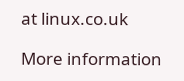at linux.co.uk

More information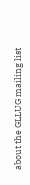about the GLLUG mailing list